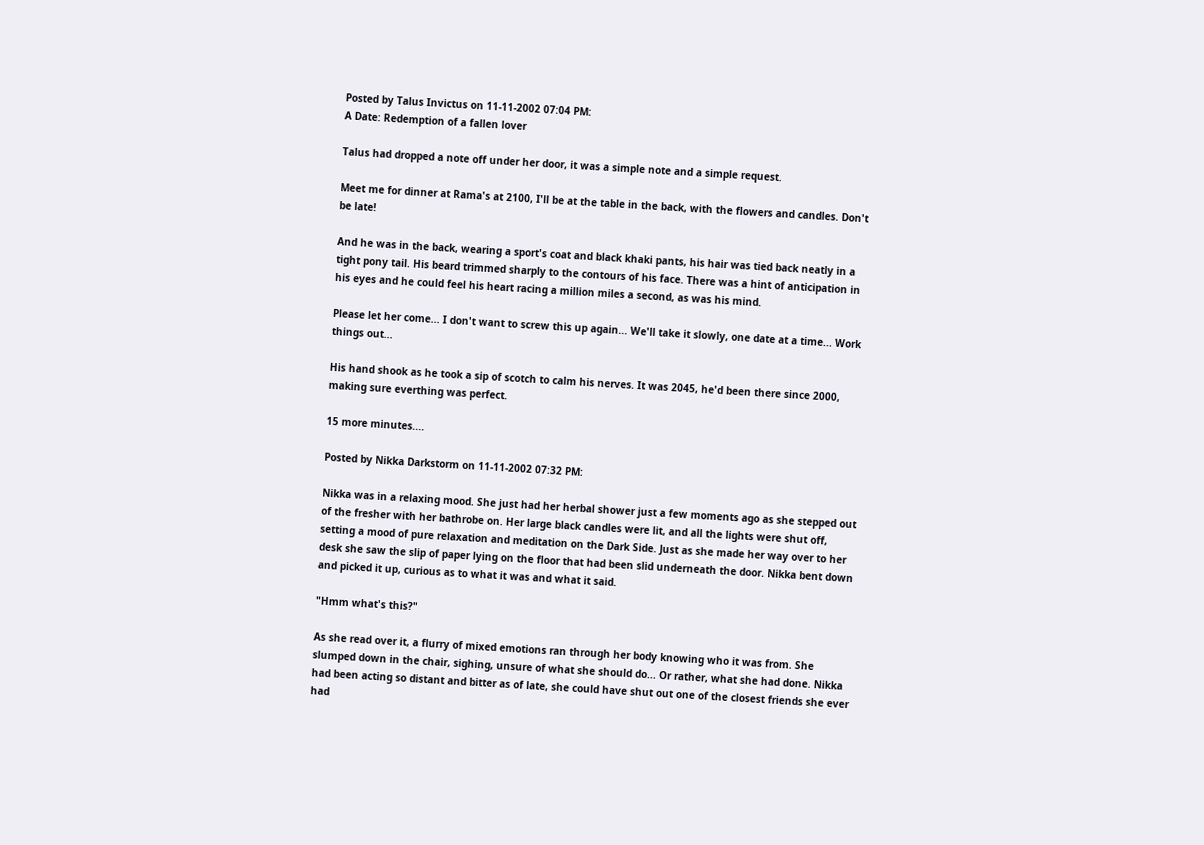Posted by Talus Invictus on 11-11-2002 07:04 PM:
A Date: Redemption of a fallen lover

Talus had dropped a note off under her door, it was a simple note and a simple request.

Meet me for dinner at Rama's at 2100, I'll be at the table in the back, with the flowers and candles. Don't be late!

And he was in the back, wearing a sport's coat and black khaki pants, his hair was tied back neatly in a tight pony tail. His beard trimmed sharply to the contours of his face. There was a hint of anticipation in his eyes and he could feel his heart racing a million miles a second, as was his mind.

Please let her come... I don't want to screw this up again... We'll take it slowly, one date at a time... Work things out...

His hand shook as he took a sip of scotch to calm his nerves. It was 2045, he'd been there since 2000, making sure everthing was perfect.

15 more minutes....

Posted by Nikka Darkstorm on 11-11-2002 07:32 PM:

Nikka was in a relaxing mood. She just had her herbal shower just a few moments ago as she stepped out of the fresher with her bathrobe on. Her large black candles were lit, and all the lights were shut off, setting a mood of pure relaxation and meditation on the Dark Side. Just as she made her way over to her desk she saw the slip of paper lying on the floor that had been slid underneath the door. Nikka bent down and picked it up, curious as to what it was and what it said.

"Hmm what's this?"

As she read over it, a flurry of mixed emotions ran through her body knowing who it was from. She slumped down in the chair, sighing, unsure of what she should do... Or rather, what she had done. Nikka had been acting so distant and bitter as of late, she could have shut out one of the closest friends she ever had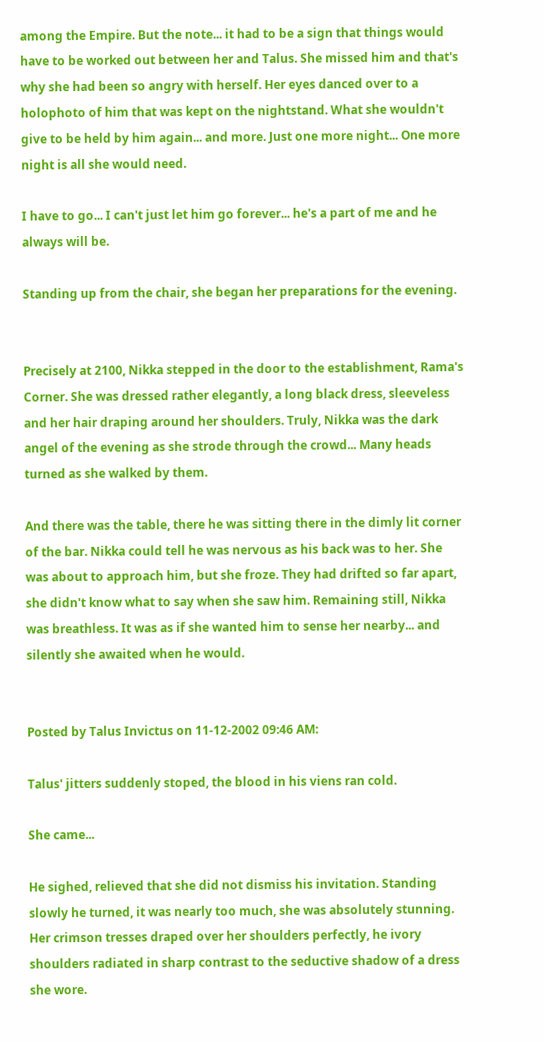among the Empire. But the note... it had to be a sign that things would have to be worked out between her and Talus. She missed him and that's why she had been so angry with herself. Her eyes danced over to a holophoto of him that was kept on the nightstand. What she wouldn't give to be held by him again... and more. Just one more night... One more night is all she would need.

I have to go... I can't just let him go forever... he's a part of me and he always will be.

Standing up from the chair, she began her preparations for the evening.


Precisely at 2100, Nikka stepped in the door to the establishment, Rama's Corner. She was dressed rather elegantly, a long black dress, sleeveless and her hair draping around her shoulders. Truly, Nikka was the dark angel of the evening as she strode through the crowd... Many heads turned as she walked by them.

And there was the table, there he was sitting there in the dimly lit corner of the bar. Nikka could tell he was nervous as his back was to her. She was about to approach him, but she froze. They had drifted so far apart, she didn't know what to say when she saw him. Remaining still, Nikka was breathless. It was as if she wanted him to sense her nearby... and silently she awaited when he would.


Posted by Talus Invictus on 11-12-2002 09:46 AM:

Talus' jitters suddenly stoped, the blood in his viens ran cold.

She came...

He sighed, relieved that she did not dismiss his invitation. Standing slowly he turned, it was nearly too much, she was absolutely stunning. Her crimson tresses draped over her shoulders perfectly, he ivory shoulders radiated in sharp contrast to the seductive shadow of a dress she wore.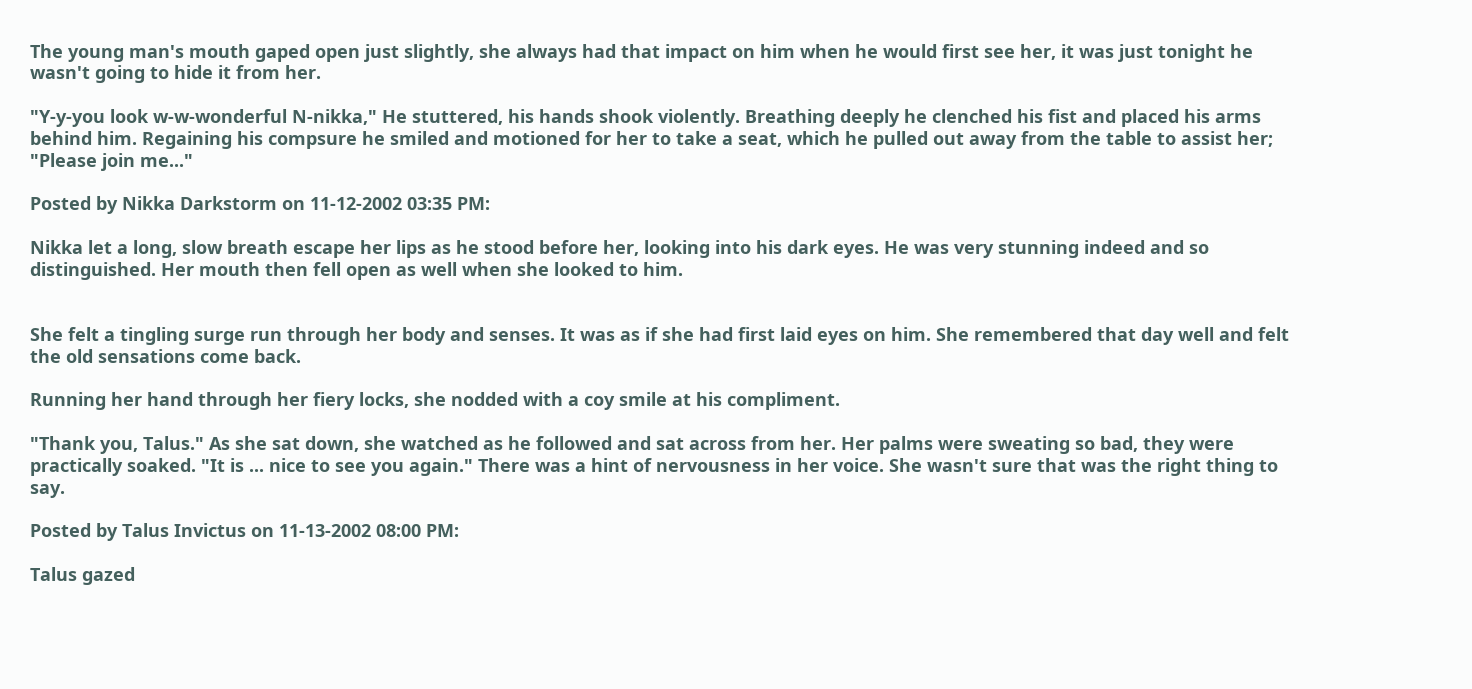The young man's mouth gaped open just slightly, she always had that impact on him when he would first see her, it was just tonight he wasn't going to hide it from her.

"Y-y-you look w-w-wonderful N-nikka," He stuttered, his hands shook violently. Breathing deeply he clenched his fist and placed his arms behind him. Regaining his compsure he smiled and motioned for her to take a seat, which he pulled out away from the table to assist her; "Please join me..."

Posted by Nikka Darkstorm on 11-12-2002 03:35 PM:

Nikka let a long, slow breath escape her lips as he stood before her, looking into his dark eyes. He was very stunning indeed and so distinguished. Her mouth then fell open as well when she looked to him.


She felt a tingling surge run through her body and senses. It was as if she had first laid eyes on him. She remembered that day well and felt the old sensations come back.

Running her hand through her fiery locks, she nodded with a coy smile at his compliment.

"Thank you, Talus." As she sat down, she watched as he followed and sat across from her. Her palms were sweating so bad, they were practically soaked. "It is ... nice to see you again." There was a hint of nervousness in her voice. She wasn't sure that was the right thing to say.

Posted by Talus Invictus on 11-13-2002 08:00 PM:

Talus gazed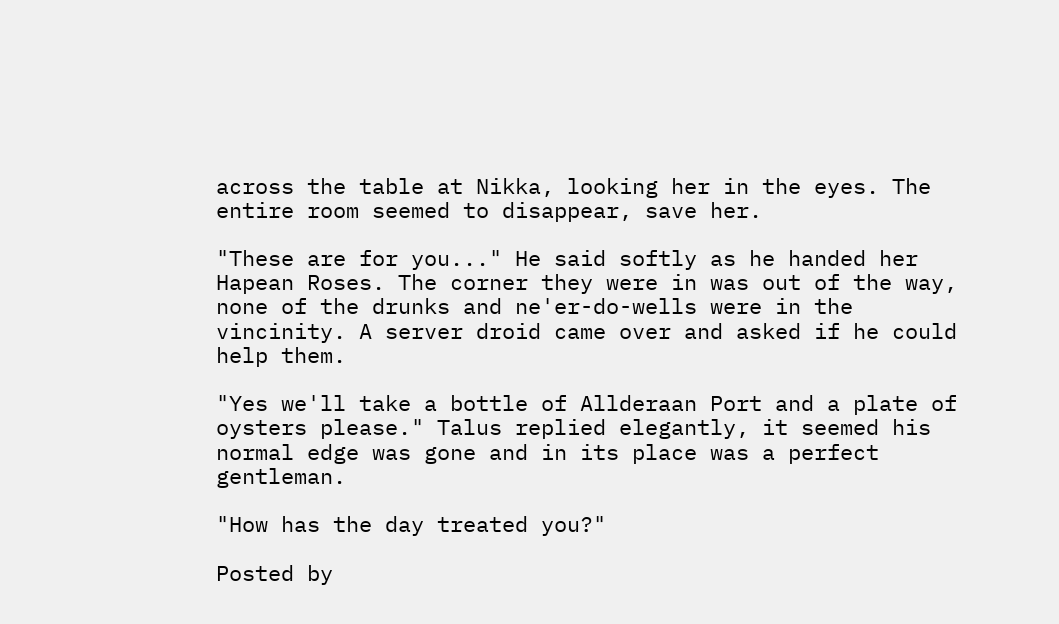across the table at Nikka, looking her in the eyes. The entire room seemed to disappear, save her.

"These are for you..." He said softly as he handed her Hapean Roses. The corner they were in was out of the way, none of the drunks and ne'er-do-wells were in the vincinity. A server droid came over and asked if he could help them.

"Yes we'll take a bottle of Allderaan Port and a plate of oysters please." Talus replied elegantly, it seemed his normal edge was gone and in its place was a perfect gentleman.

"How has the day treated you?"

Posted by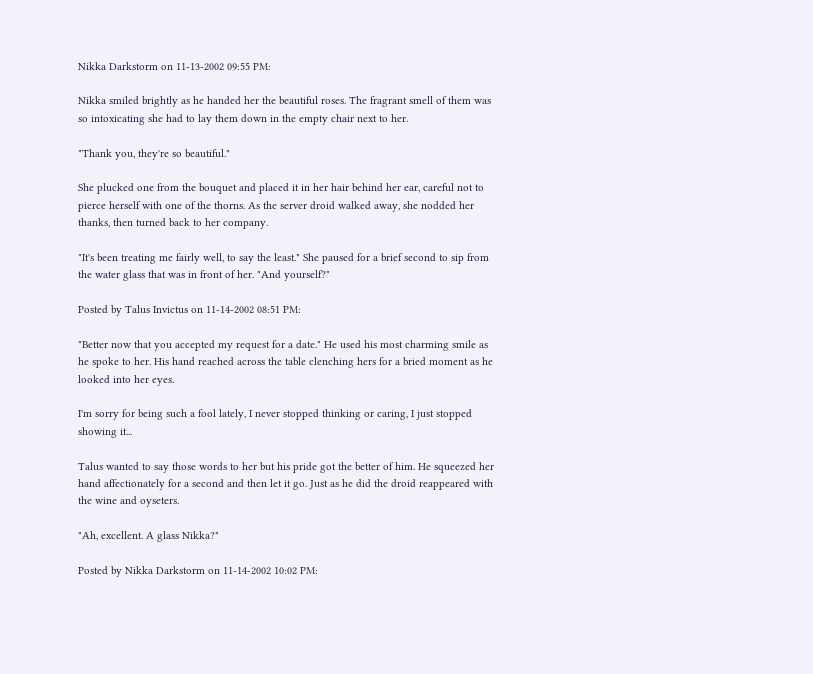Nikka Darkstorm on 11-13-2002 09:55 PM:

Nikka smiled brightly as he handed her the beautiful roses. The fragrant smell of them was so intoxicating she had to lay them down in the empty chair next to her.

"Thank you, they're so beautiful."

She plucked one from the bouquet and placed it in her hair behind her ear, careful not to pierce herself with one of the thorns. As the server droid walked away, she nodded her thanks, then turned back to her company.

"It's been treating me fairly well, to say the least." She paused for a brief second to sip from the water glass that was in front of her. "And yourself?"

Posted by Talus Invictus on 11-14-2002 08:51 PM:

"Better now that you accepted my request for a date." He used his most charming smile as he spoke to her. His hand reached across the table clenching hers for a bried moment as he looked into her eyes.

I'm sorry for being such a fool lately, I never stopped thinking or caring, I just stopped showing it...

Talus wanted to say those words to her but his pride got the better of him. He squeezed her hand affectionately for a second and then let it go. Just as he did the droid reappeared with the wine and oyseters.

"Ah, excellent. A glass Nikka?"

Posted by Nikka Darkstorm on 11-14-2002 10:02 PM: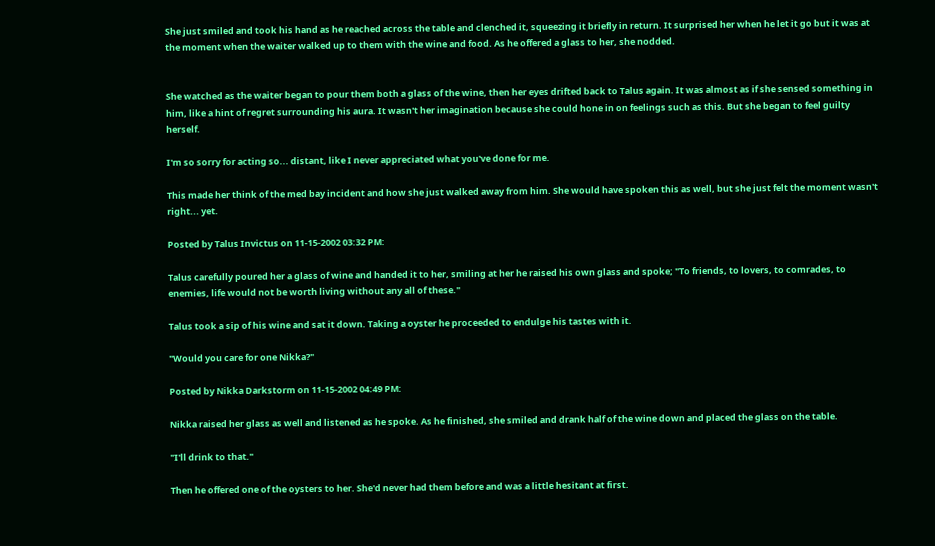She just smiled and took his hand as he reached across the table and clenched it, squeezing it briefly in return. It surprised her when he let it go but it was at the moment when the waiter walked up to them with the wine and food. As he offered a glass to her, she nodded.


She watched as the waiter began to pour them both a glass of the wine, then her eyes drifted back to Talus again. It was almost as if she sensed something in him, like a hint of regret surrounding his aura. It wasn't her imagination because she could hone in on feelings such as this. But she began to feel guilty herself.

I'm so sorry for acting so... distant, like I never appreciated what you've done for me.

This made her think of the med bay incident and how she just walked away from him. She would have spoken this as well, but she just felt the moment wasn't right... yet.

Posted by Talus Invictus on 11-15-2002 03:32 PM:

Talus carefully poured her a glass of wine and handed it to her, smiling at her he raised his own glass and spoke; "To friends, to lovers, to comrades, to enemies, life would not be worth living without any all of these."

Talus took a sip of his wine and sat it down. Taking a oyster he proceeded to endulge his tastes with it.

"Would you care for one Nikka?"

Posted by Nikka Darkstorm on 11-15-2002 04:49 PM:

Nikka raised her glass as well and listened as he spoke. As he finished, she smiled and drank half of the wine down and placed the glass on the table.

"I'll drink to that."

Then he offered one of the oysters to her. She'd never had them before and was a little hesitant at first.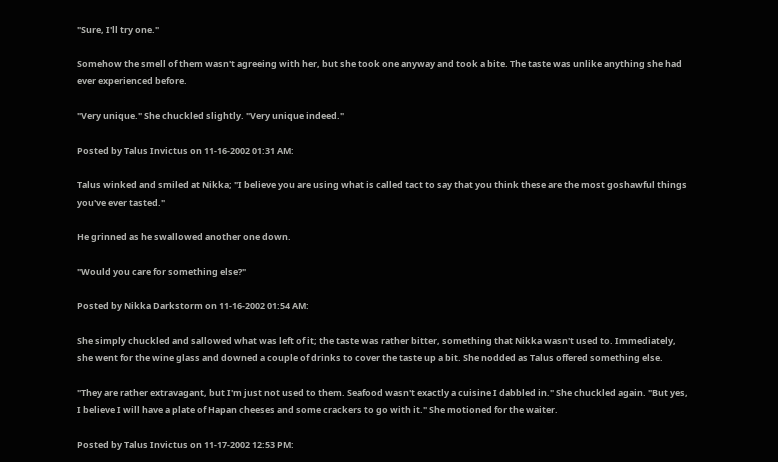"Sure, I'll try one."

Somehow the smell of them wasn't agreeing with her, but she took one anyway and took a bite. The taste was unlike anything she had ever experienced before.

"Very unique." She chuckled slightly. "Very unique indeed."

Posted by Talus Invictus on 11-16-2002 01:31 AM:

Talus winked and smiled at Nikka; "I believe you are using what is called tact to say that you think these are the most goshawful things you've ever tasted."

He grinned as he swallowed another one down.

"Would you care for something else?"

Posted by Nikka Darkstorm on 11-16-2002 01:54 AM:

She simply chuckled and sallowed what was left of it; the taste was rather bitter, something that Nikka wasn't used to. Immediately, she went for the wine glass and downed a couple of drinks to cover the taste up a bit. She nodded as Talus offered something else.

"They are rather extravagant, but I'm just not used to them. Seafood wasn't exactly a cuisine I dabbled in." She chuckled again. "But yes, I believe I will have a plate of Hapan cheeses and some crackers to go with it." She motioned for the waiter.

Posted by Talus Invictus on 11-17-2002 12:53 PM: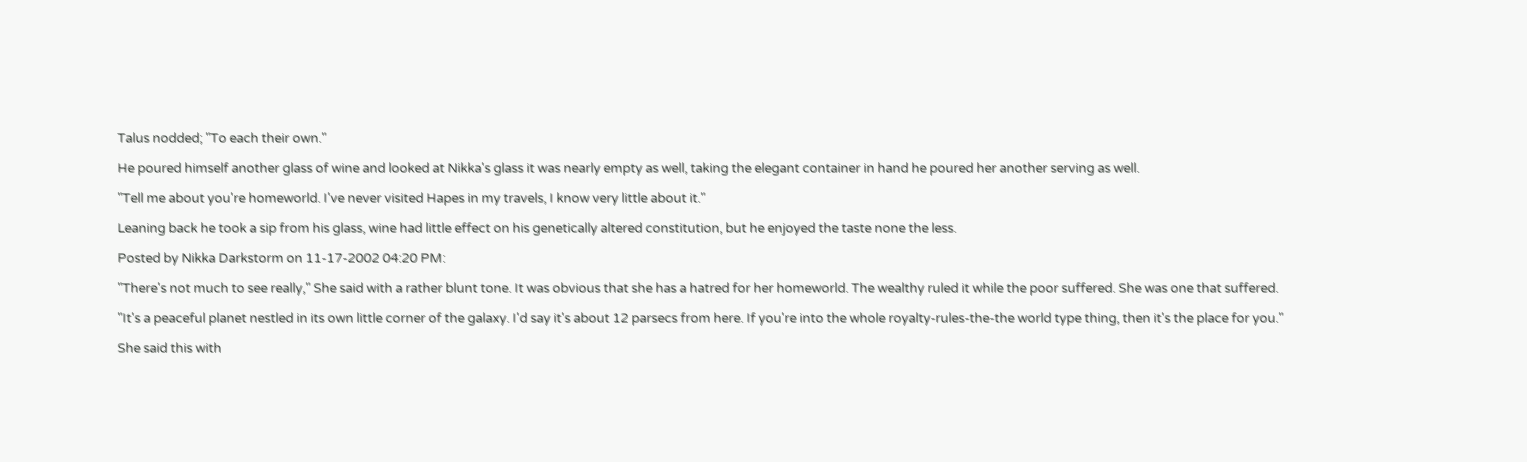Talus nodded; "To each their own."

He poured himself another glass of wine and looked at Nikka's glass it was nearly empty as well, taking the elegant container in hand he poured her another serving as well.

"Tell me about you're homeworld. I've never visited Hapes in my travels, I know very little about it."

Leaning back he took a sip from his glass, wine had little effect on his genetically altered constitution, but he enjoyed the taste none the less.

Posted by Nikka Darkstorm on 11-17-2002 04:20 PM:

"There's not much to see really," She said with a rather blunt tone. It was obvious that she has a hatred for her homeworld. The wealthy ruled it while the poor suffered. She was one that suffered.

"It's a peaceful planet nestled in its own little corner of the galaxy. I'd say it's about 12 parsecs from here. If you're into the whole royalty-rules-the-the world type thing, then it's the place for you."

She said this with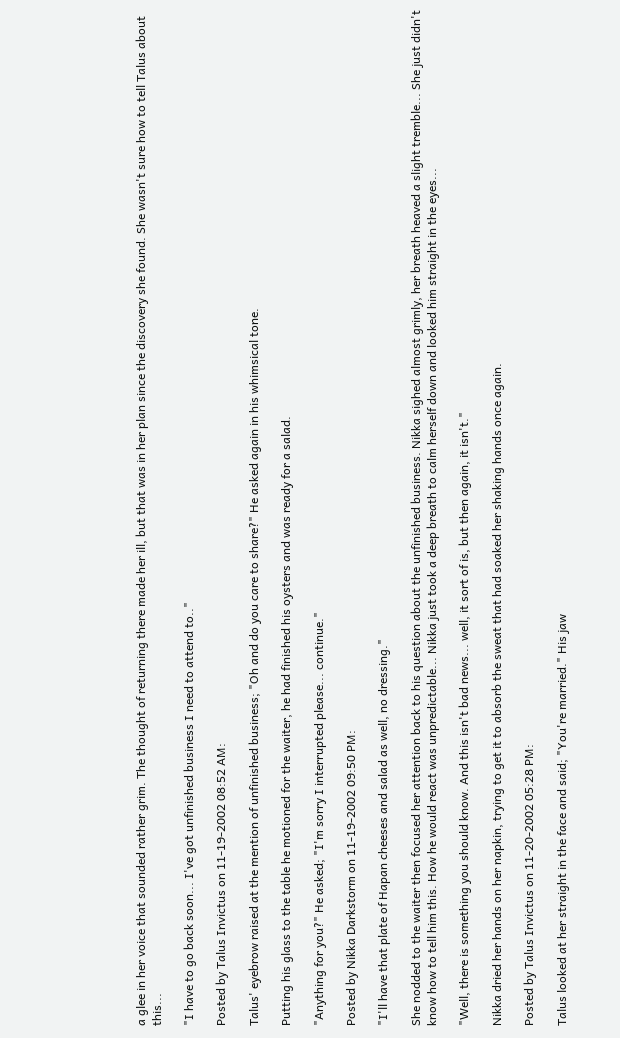a glee in her voice that sounded rather grim. The thought of returning there made her ill, but that was in her plan since the discovery she found. She wasn't sure how to tell Talus about this...

"I have to go back soon... I've got unfinished business I need to attend to.."

Posted by Talus Invictus on 11-19-2002 08:52 AM:

Talus' eyebrow raised at the mention of unfinished business; "Oh and do you care to share?" He asked again in his whimsical tone.

Putting his glass to the table he motioned for the waiter, he had finished his oysters and was ready for a salad.

"Anything for you?" He asked; "I'm sorry I interrupted please... continue."

Posted by Nikka Darkstorm on 11-19-2002 09:50 PM:

"I'll have that plate of Hapan cheeses and salad as well, no dressing."

She nodded to the waiter then focused her attention back to his question about the unfinished business. Nikka sighed almost grimly, her breath heaved a slight tremble... She just didn't know how to tell him this. How he would react was unpredictable... Nikka just took a deep breath to calm herself down and looked him straight in the eyes...

"Well, there is something you should know. And this isn't bad news... well, it sort of is, but then again, it isn't."

Nikka dried her hands on her napkin, trying to get it to absorb the sweat that had soaked her shaking hands once again.

Posted by Talus Invictus on 11-20-2002 05:28 PM:

Talus looked at her straight in the face and said; "You're married." His jaw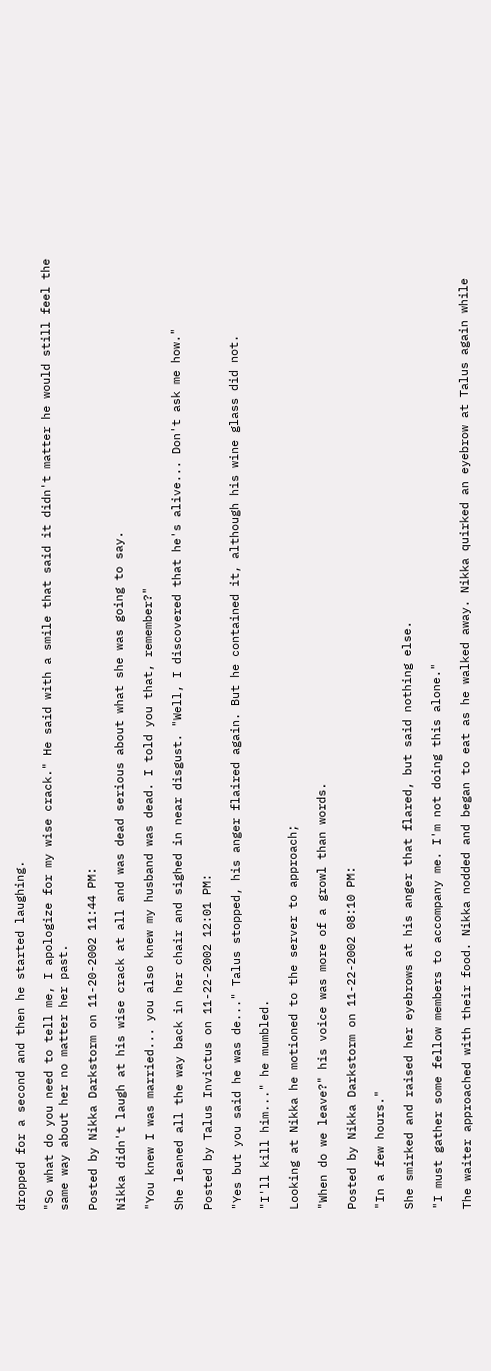dropped for a second and then he started laughing.

"So what do you need to tell me, I apologize for my wise crack." He said with a smile that said it didn't matter he would still feel the same way about her no matter her past.

Posted by Nikka Darkstorm on 11-20-2002 11:44 PM:

Nikka didn't laugh at his wise crack at all and was dead serious about what she was going to say.

"You knew I was married... you also knew my husband was dead. I told you that, remember?"

She leaned all the way back in her chair and sighed in near disgust. "Well, I discovered that he's alive... Don't ask me how."

Posted by Talus Invictus on 11-22-2002 12:01 PM:

"Yes but you said he was de..." Talus stopped, his anger flaired again. But he contained it, although his wine glass did not.

"I'll kill him..." he mumbled.

Looking at Nikka he motioned to the server to approach;

"When do we leave?" his voice was more of a growl than words.

Posted by Nikka Darkstorm on 11-22-2002 08:10 PM:

"In a few hours."

She smirked and raised her eyebrows at his anger that flared, but said nothing else.

"I must gather some fellow members to accompany me. I'm not doing this alone."

The waiter approached with their food. Nikka nodded and began to eat as he walked away. Nikka quirked an eyebrow at Talus again while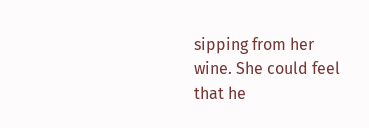sipping from her wine. She could feel that he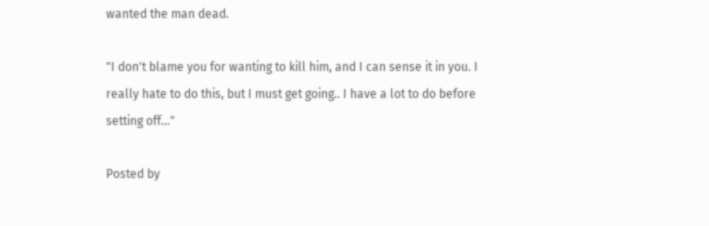wanted the man dead.

"I don't blame you for wanting to kill him, and I can sense it in you. I really hate to do this, but I must get going.. I have a lot to do before setting off..."

Posted by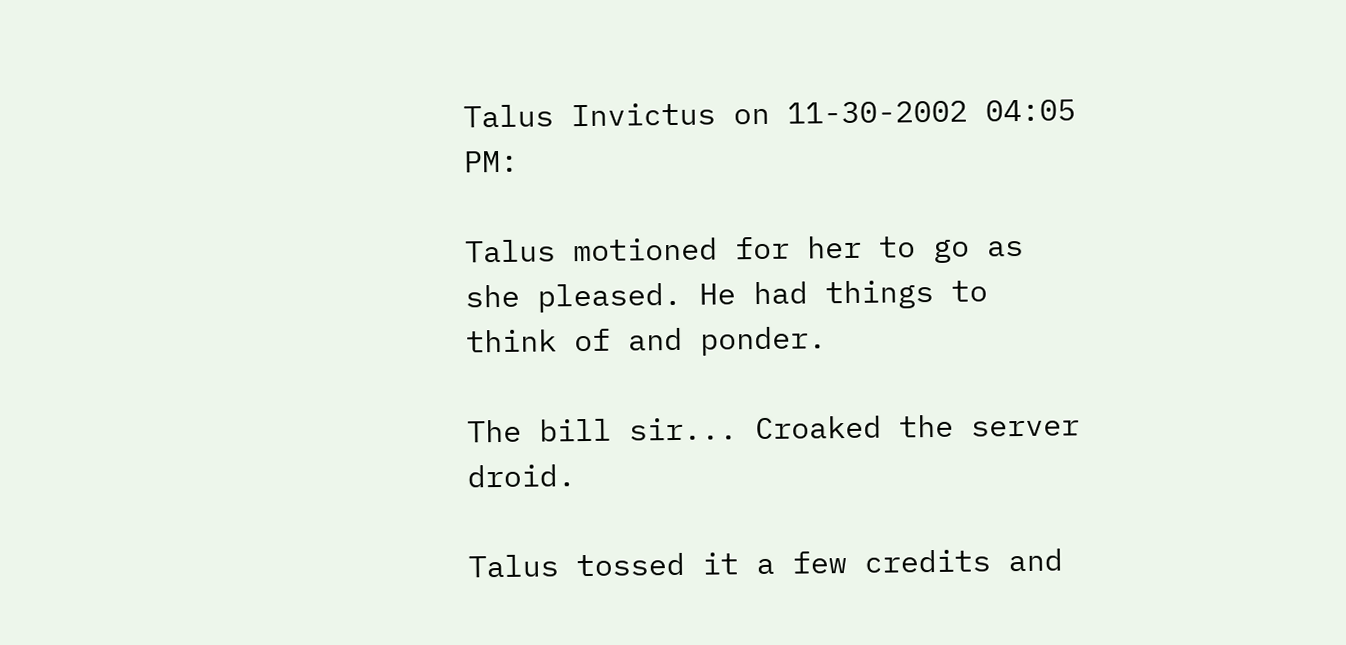Talus Invictus on 11-30-2002 04:05 PM:

Talus motioned for her to go as she pleased. He had things to think of and ponder.

The bill sir... Croaked the server droid.

Talus tossed it a few credits and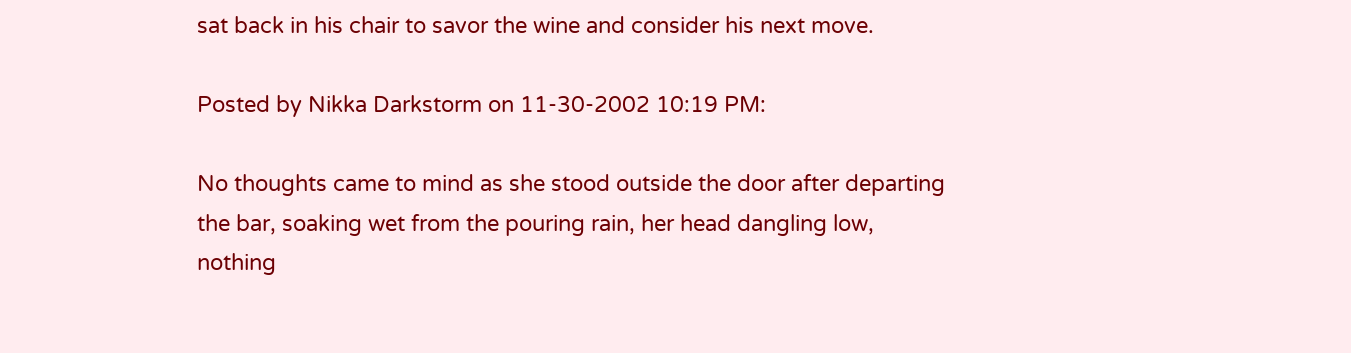sat back in his chair to savor the wine and consider his next move.

Posted by Nikka Darkstorm on 11-30-2002 10:19 PM:

No thoughts came to mind as she stood outside the door after departing the bar, soaking wet from the pouring rain, her head dangling low, nothing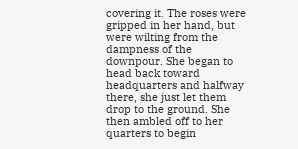covering it. The roses were gripped in her hand, but were wilting from the dampness of the downpour. She began to head back toward headquarters and halfway there, she just let them drop to the ground. She then ambled off to her quarters to begin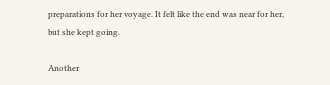preparations for her voyage. It felt like the end was near for her, but she kept going.

Another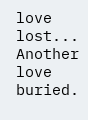love lost... Another love buried.